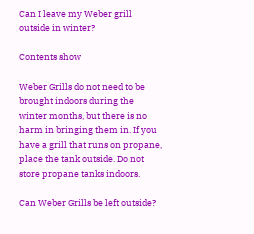Can I leave my Weber grill outside in winter?

Contents show

Weber Grills do not need to be brought indoors during the winter months, but there is no harm in bringing them in. If you have a grill that runs on propane, place the tank outside. Do not store propane tanks indoors.

Can Weber Grills be left outside?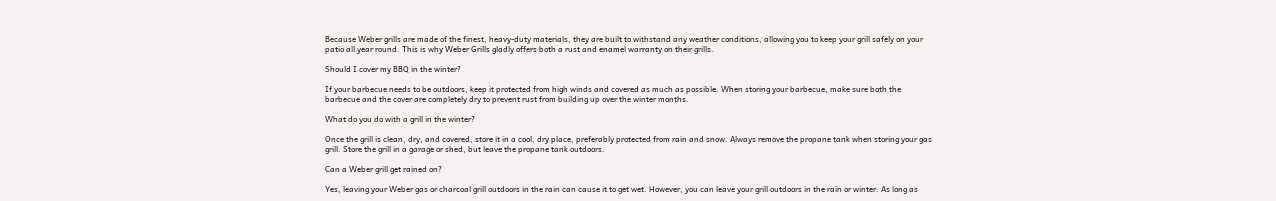Because Weber grills are made of the finest, heavy-duty materials, they are built to withstand any weather conditions, allowing you to keep your grill safely on your patio all year round. This is why Weber Grills gladly offers both a rust and enamel warranty on their grills.

Should I cover my BBQ in the winter?

If your barbecue needs to be outdoors, keep it protected from high winds and covered as much as possible. When storing your barbecue, make sure both the barbecue and the cover are completely dry to prevent rust from building up over the winter months.

What do you do with a grill in the winter?

Once the grill is clean, dry, and covered, store it in a cool, dry place, preferably protected from rain and snow. Always remove the propane tank when storing your gas grill. Store the grill in a garage or shed, but leave the propane tank outdoors.

Can a Weber grill get rained on?

Yes, leaving your Weber gas or charcoal grill outdoors in the rain can cause it to get wet. However, you can leave your grill outdoors in the rain or winter. As long as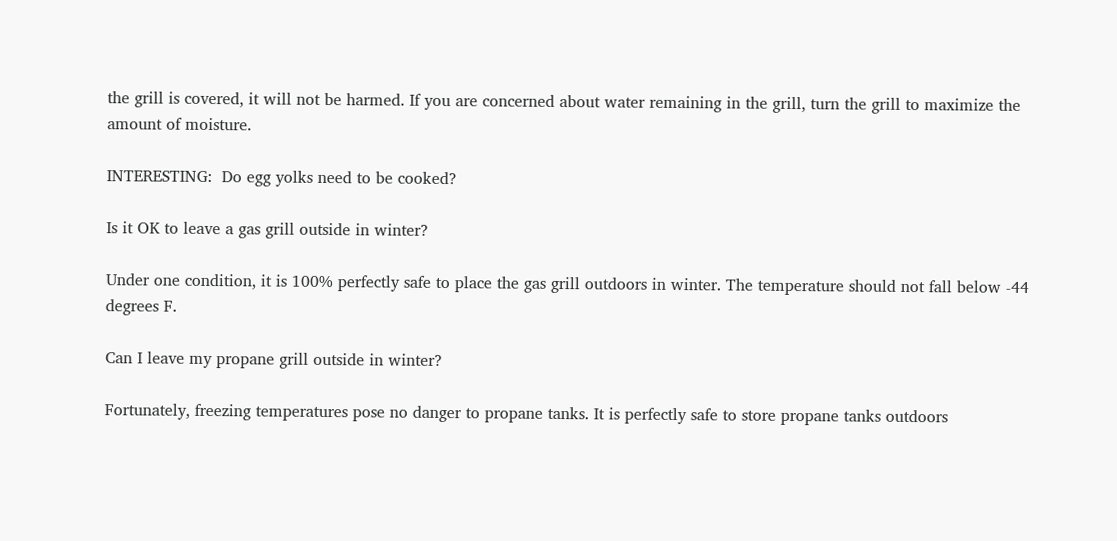the grill is covered, it will not be harmed. If you are concerned about water remaining in the grill, turn the grill to maximize the amount of moisture.

INTERESTING:  Do egg yolks need to be cooked?

Is it OK to leave a gas grill outside in winter?

Under one condition, it is 100% perfectly safe to place the gas grill outdoors in winter. The temperature should not fall below -44 degrees F.

Can I leave my propane grill outside in winter?

Fortunately, freezing temperatures pose no danger to propane tanks. It is perfectly safe to store propane tanks outdoors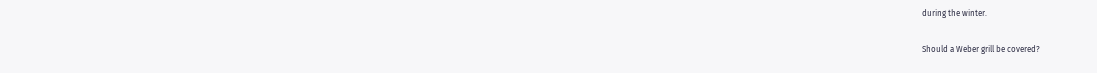during the winter.

Should a Weber grill be covered?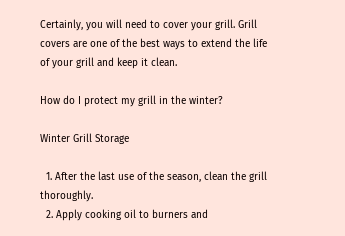Certainly, you will need to cover your grill. Grill covers are one of the best ways to extend the life of your grill and keep it clean.

How do I protect my grill in the winter?

Winter Grill Storage

  1. After the last use of the season, clean the grill thoroughly.
  2. Apply cooking oil to burners and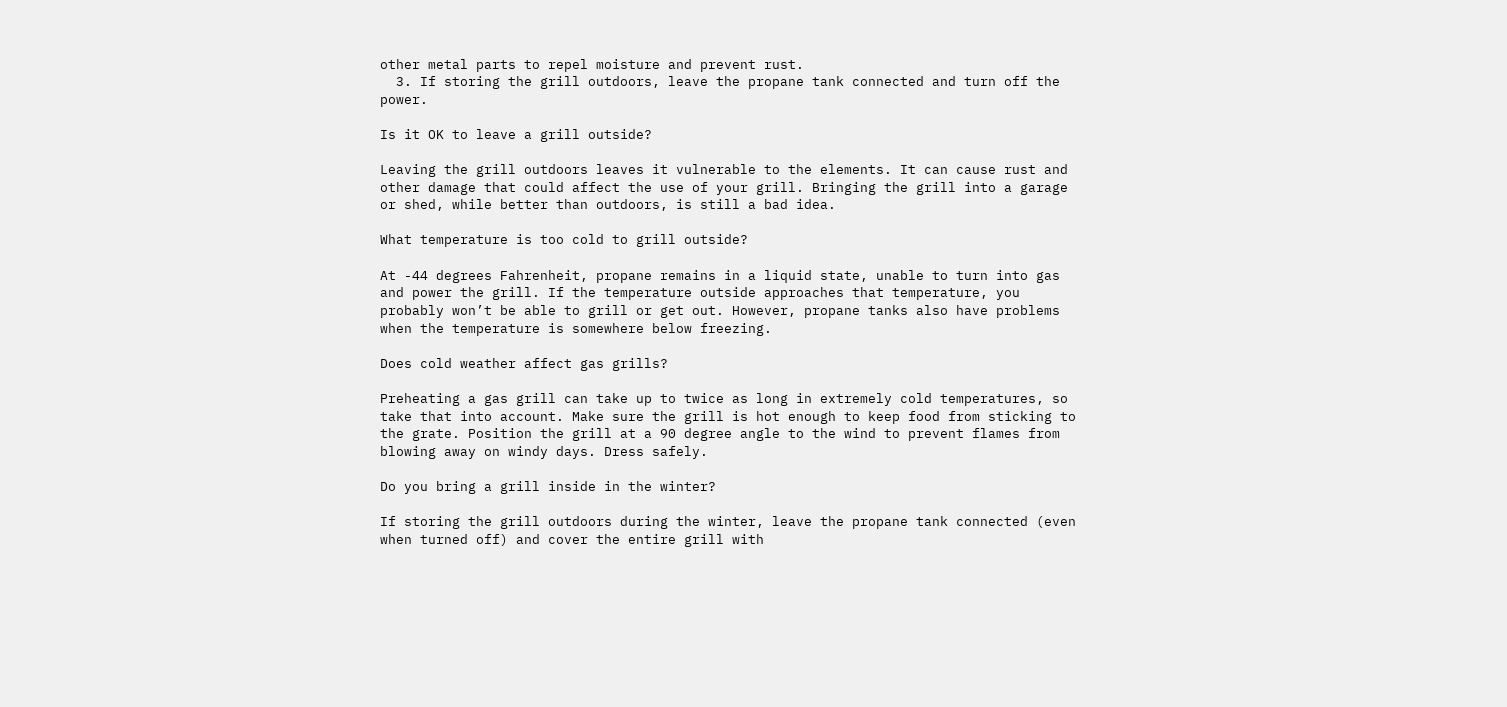other metal parts to repel moisture and prevent rust.
  3. If storing the grill outdoors, leave the propane tank connected and turn off the power.

Is it OK to leave a grill outside?

Leaving the grill outdoors leaves it vulnerable to the elements. It can cause rust and other damage that could affect the use of your grill. Bringing the grill into a garage or shed, while better than outdoors, is still a bad idea.

What temperature is too cold to grill outside?

At -44 degrees Fahrenheit, propane remains in a liquid state, unable to turn into gas and power the grill. If the temperature outside approaches that temperature, you probably won’t be able to grill or get out. However, propane tanks also have problems when the temperature is somewhere below freezing.

Does cold weather affect gas grills?

Preheating a gas grill can take up to twice as long in extremely cold temperatures, so take that into account. Make sure the grill is hot enough to keep food from sticking to the grate. Position the grill at a 90 degree angle to the wind to prevent flames from blowing away on windy days. Dress safely.

Do you bring a grill inside in the winter?

If storing the grill outdoors during the winter, leave the propane tank connected (even when turned off) and cover the entire grill with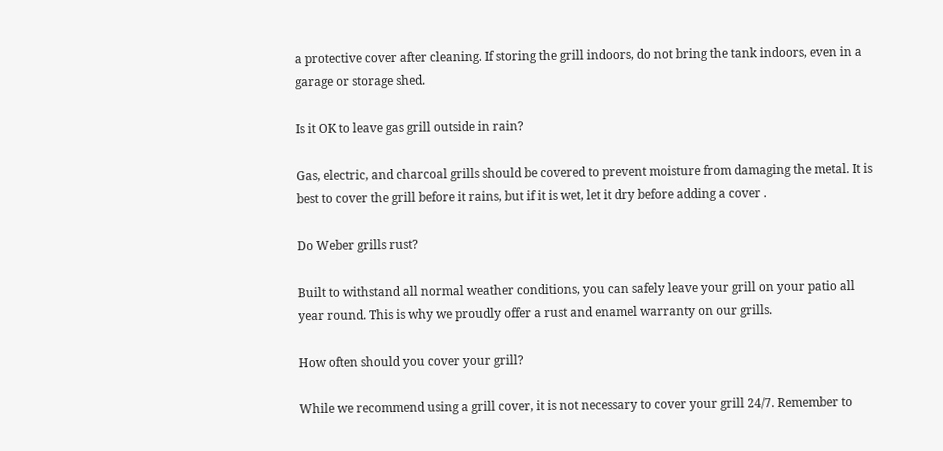a protective cover after cleaning. If storing the grill indoors, do not bring the tank indoors, even in a garage or storage shed.

Is it OK to leave gas grill outside in rain?

Gas, electric, and charcoal grills should be covered to prevent moisture from damaging the metal. It is best to cover the grill before it rains, but if it is wet, let it dry before adding a cover .

Do Weber grills rust?

Built to withstand all normal weather conditions, you can safely leave your grill on your patio all year round. This is why we proudly offer a rust and enamel warranty on our grills.

How often should you cover your grill?

While we recommend using a grill cover, it is not necessary to cover your grill 24/7. Remember to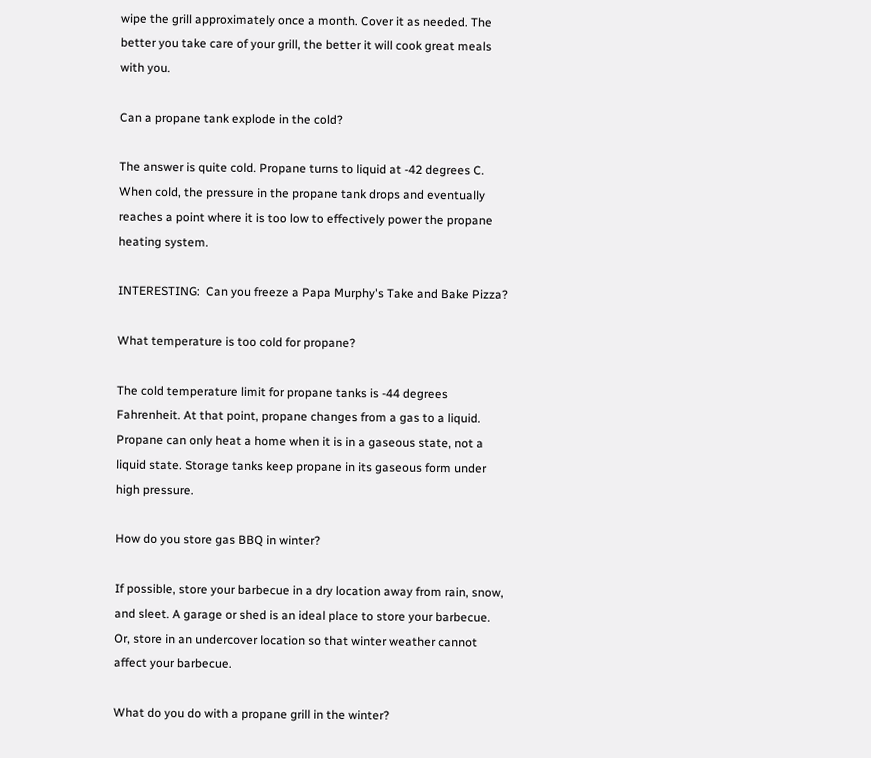wipe the grill approximately once a month. Cover it as needed. The better you take care of your grill, the better it will cook great meals with you.

Can a propane tank explode in the cold?

The answer is quite cold. Propane turns to liquid at -42 degrees C. When cold, the pressure in the propane tank drops and eventually reaches a point where it is too low to effectively power the propane heating system.

INTERESTING:  Can you freeze a Papa Murphy's Take and Bake Pizza?

What temperature is too cold for propane?

The cold temperature limit for propane tanks is -44 degrees Fahrenheit. At that point, propane changes from a gas to a liquid. Propane can only heat a home when it is in a gaseous state, not a liquid state. Storage tanks keep propane in its gaseous form under high pressure.

How do you store gas BBQ in winter?

If possible, store your barbecue in a dry location away from rain, snow, and sleet. A garage or shed is an ideal place to store your barbecue. Or, store in an undercover location so that winter weather cannot affect your barbecue.

What do you do with a propane grill in the winter?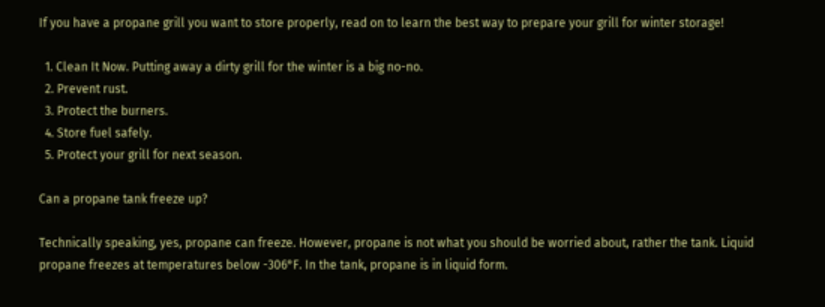If you have a propane grill you want to store properly, read on to learn the best way to prepare your grill for winter storage!

  1. Clean It Now. Putting away a dirty grill for the winter is a big no-no.
  2. Prevent rust.
  3. Protect the burners.
  4. Store fuel safely.
  5. Protect your grill for next season.

Can a propane tank freeze up?

Technically speaking, yes, propane can freeze. However, propane is not what you should be worried about, rather the tank. Liquid propane freezes at temperatures below -306°F. In the tank, propane is in liquid form.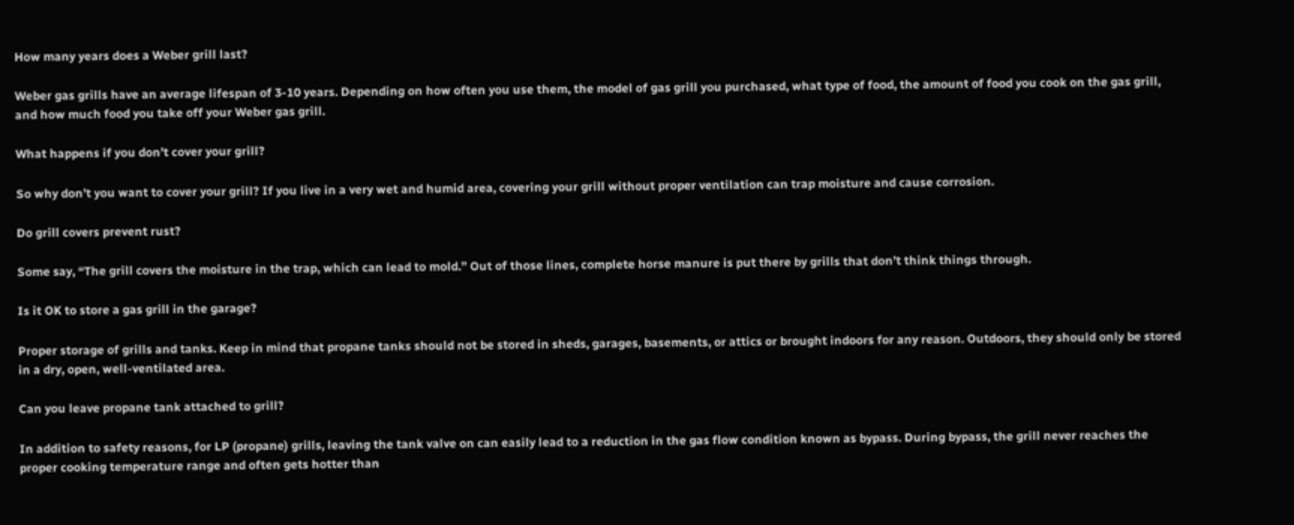How many years does a Weber grill last?

Weber gas grills have an average lifespan of 3-10 years. Depending on how often you use them, the model of gas grill you purchased, what type of food, the amount of food you cook on the gas grill, and how much food you take off your Weber gas grill.

What happens if you don’t cover your grill?

So why don’t you want to cover your grill? If you live in a very wet and humid area, covering your grill without proper ventilation can trap moisture and cause corrosion.

Do grill covers prevent rust?

Some say, “The grill covers the moisture in the trap, which can lead to mold.” Out of those lines, complete horse manure is put there by grills that don’t think things through.

Is it OK to store a gas grill in the garage?

Proper storage of grills and tanks. Keep in mind that propane tanks should not be stored in sheds, garages, basements, or attics or brought indoors for any reason. Outdoors, they should only be stored in a dry, open, well-ventilated area.

Can you leave propane tank attached to grill?

In addition to safety reasons, for LP (propane) grills, leaving the tank valve on can easily lead to a reduction in the gas flow condition known as bypass. During bypass, the grill never reaches the proper cooking temperature range and often gets hotter than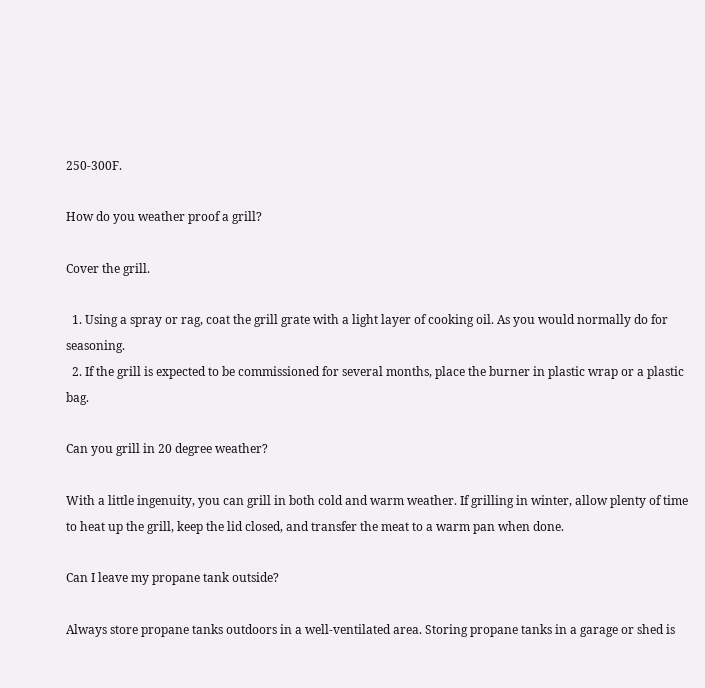250-300F.

How do you weather proof a grill?

Cover the grill.

  1. Using a spray or rag, coat the grill grate with a light layer of cooking oil. As you would normally do for seasoning.
  2. If the grill is expected to be commissioned for several months, place the burner in plastic wrap or a plastic bag.

Can you grill in 20 degree weather?

With a little ingenuity, you can grill in both cold and warm weather. If grilling in winter, allow plenty of time to heat up the grill, keep the lid closed, and transfer the meat to a warm pan when done.

Can I leave my propane tank outside?

Always store propane tanks outdoors in a well-ventilated area. Storing propane tanks in a garage or shed is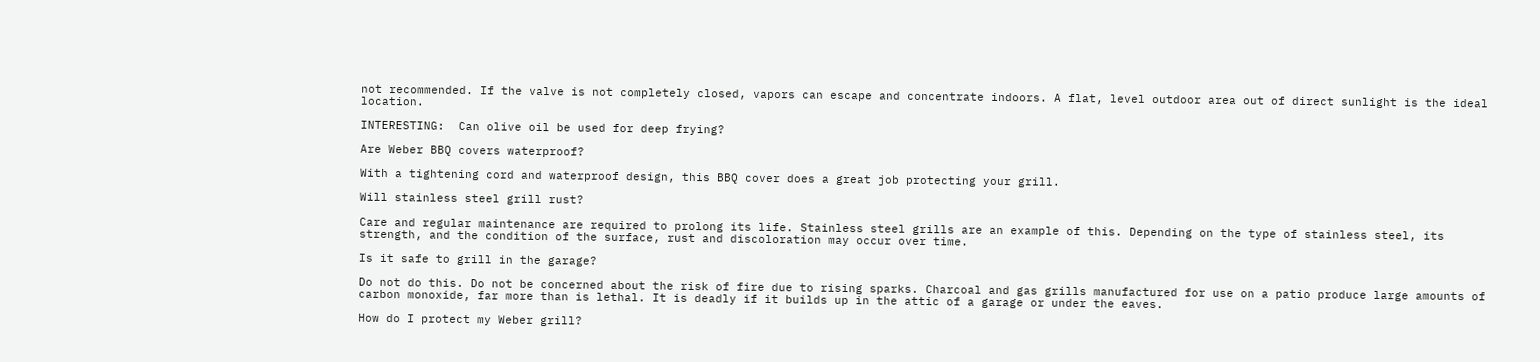not recommended. If the valve is not completely closed, vapors can escape and concentrate indoors. A flat, level outdoor area out of direct sunlight is the ideal location.

INTERESTING:  Can olive oil be used for deep frying?

Are Weber BBQ covers waterproof?

With a tightening cord and waterproof design, this BBQ cover does a great job protecting your grill.

Will stainless steel grill rust?

Care and regular maintenance are required to prolong its life. Stainless steel grills are an example of this. Depending on the type of stainless steel, its strength, and the condition of the surface, rust and discoloration may occur over time.

Is it safe to grill in the garage?

Do not do this. Do not be concerned about the risk of fire due to rising sparks. Charcoal and gas grills manufactured for use on a patio produce large amounts of carbon monoxide, far more than is lethal. It is deadly if it builds up in the attic of a garage or under the eaves.

How do I protect my Weber grill?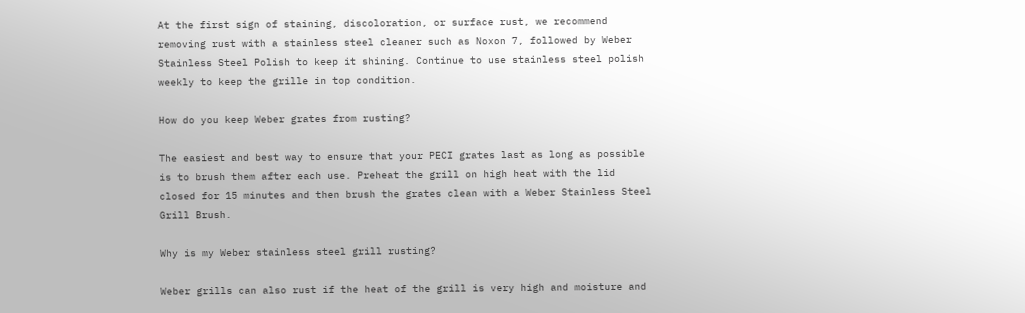At the first sign of staining, discoloration, or surface rust, we recommend removing rust with a stainless steel cleaner such as Noxon 7, followed by Weber Stainless Steel Polish to keep it shining. Continue to use stainless steel polish weekly to keep the grille in top condition.

How do you keep Weber grates from rusting?

The easiest and best way to ensure that your PECI grates last as long as possible is to brush them after each use. Preheat the grill on high heat with the lid closed for 15 minutes and then brush the grates clean with a Weber Stainless Steel Grill Brush.

Why is my Weber stainless steel grill rusting?

Weber grills can also rust if the heat of the grill is very high and moisture and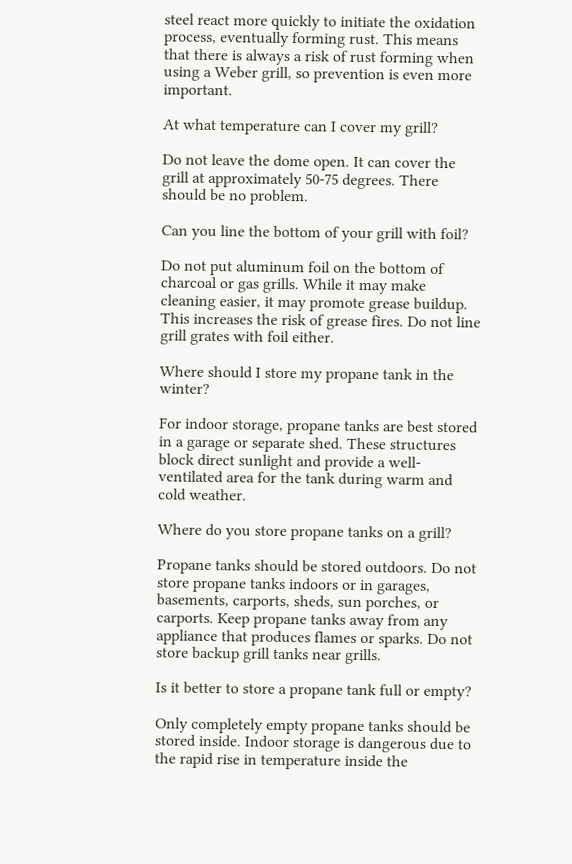steel react more quickly to initiate the oxidation process, eventually forming rust. This means that there is always a risk of rust forming when using a Weber grill, so prevention is even more important.

At what temperature can I cover my grill?

Do not leave the dome open. It can cover the grill at approximately 50-75 degrees. There should be no problem.

Can you line the bottom of your grill with foil?

Do not put aluminum foil on the bottom of charcoal or gas grills. While it may make cleaning easier, it may promote grease buildup. This increases the risk of grease fires. Do not line grill grates with foil either.

Where should I store my propane tank in the winter?

For indoor storage, propane tanks are best stored in a garage or separate shed. These structures block direct sunlight and provide a well-ventilated area for the tank during warm and cold weather.

Where do you store propane tanks on a grill?

Propane tanks should be stored outdoors. Do not store propane tanks indoors or in garages, basements, carports, sheds, sun porches, or carports. Keep propane tanks away from any appliance that produces flames or sparks. Do not store backup grill tanks near grills.

Is it better to store a propane tank full or empty?

Only completely empty propane tanks should be stored inside. Indoor storage is dangerous due to the rapid rise in temperature inside the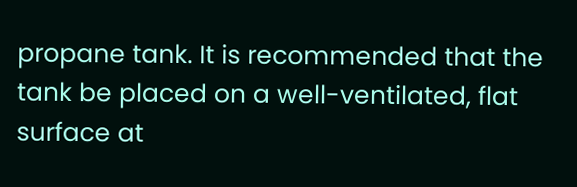propane tank. It is recommended that the tank be placed on a well-ventilated, flat surface at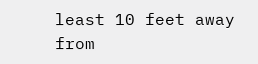least 10 feet away from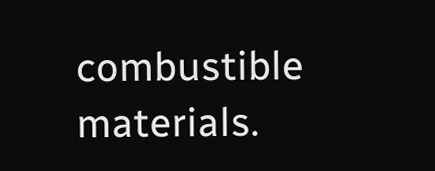combustible materials.